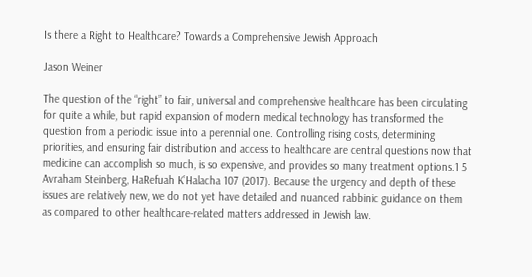Is there a Right to Healthcare? Towards a Comprehensive Jewish Approach

Jason Weiner

The question of the “right” to fair, universal and comprehensive healthcare has been circulating for quite a while, but rapid expansion of modern medical technology has transformed the question from a periodic issue into a perennial one. Controlling rising costs, determining priorities, and ensuring fair distribution and access to healthcare are central questions now that medicine can accomplish so much, is so expensive, and provides so many treatment options.1 5 Avraham Steinberg, HaRefuah K’Halacha 107 (2017). Because the urgency and depth of these issues are relatively new, we do not yet have detailed and nuanced rabbinic guidance on them as compared to other healthcare-related matters addressed in Jewish law.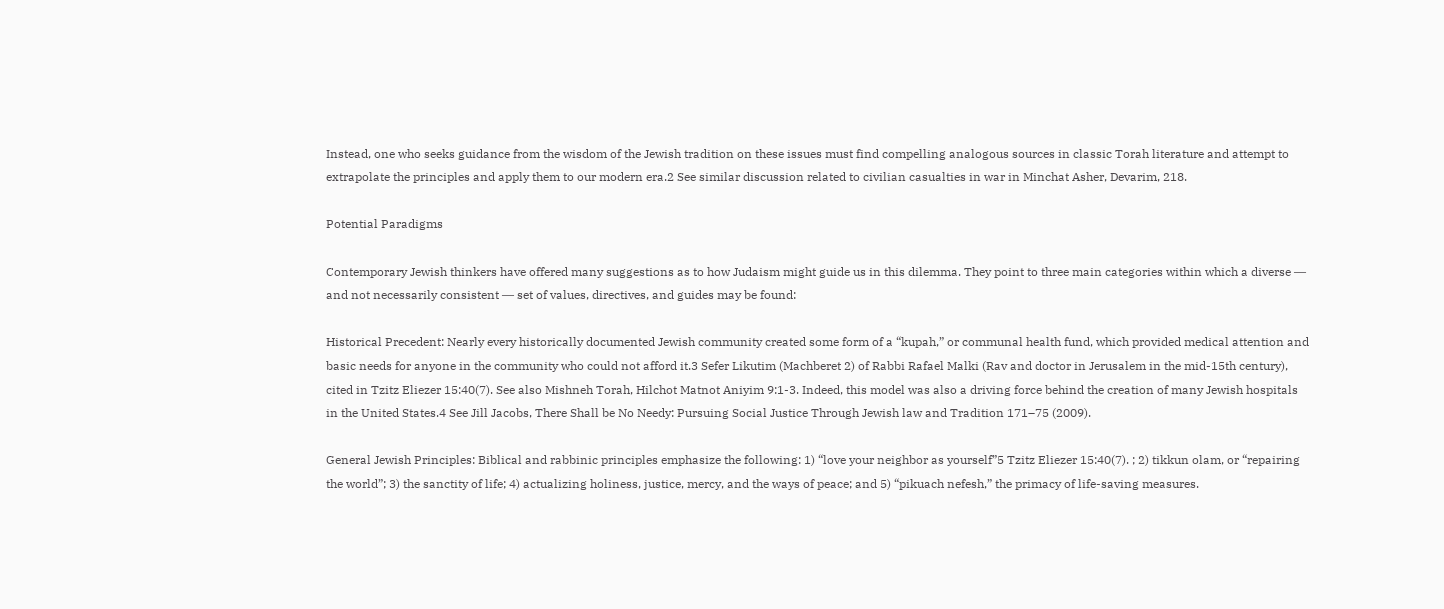Instead, one who seeks guidance from the wisdom of the Jewish tradition on these issues must find compelling analogous sources in classic Torah literature and attempt to extrapolate the principles and apply them to our modern era.2 See similar discussion related to civilian casualties in war in Minchat Asher, Devarim, 218.

Potential Paradigms

Contemporary Jewish thinkers have offered many suggestions as to how Judaism might guide us in this dilemma. They point to three main categories within which a diverse ― and not necessarily consistent ― set of values, directives, and guides may be found:

Historical Precedent: Nearly every historically documented Jewish community created some form of a “kupah,” or communal health fund, which provided medical attention and basic needs for anyone in the community who could not afford it.3 Sefer Likutim (Machberet 2) of Rabbi Rafael Malki (Rav and doctor in Jerusalem in the mid-15th century), cited in Tzitz Eliezer 15:40(7). See also Mishneh Torah, Hilchot Matnot Aniyim 9:1-3. Indeed, this model was also a driving force behind the creation of many Jewish hospitals in the United States.4 See Jill Jacobs, There Shall be No Needy: Pursuing Social Justice Through Jewish law and Tradition 171–75 (2009).

General Jewish Principles: Biblical and rabbinic principles emphasize the following: 1) “love your neighbor as yourself”5 Tzitz Eliezer 15:40(7). ; 2) tikkun olam, or “repairing the world”; 3) the sanctity of life; 4) actualizing holiness, justice, mercy, and the ways of peace; and 5) “pikuach nefesh,” the primacy of life-saving measures.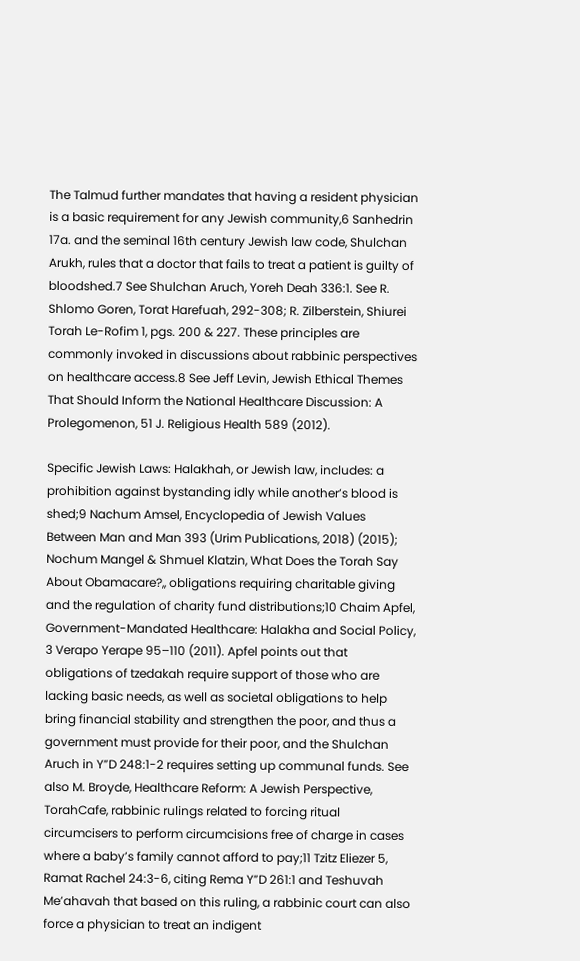The Talmud further mandates that having a resident physician is a basic requirement for any Jewish community,6 Sanhedrin 17a. and the seminal 16th century Jewish law code, Shulchan Arukh, rules that a doctor that fails to treat a patient is guilty of bloodshed.7 See Shulchan Aruch, Yoreh Deah 336:1. See R. Shlomo Goren, Torat Harefuah, 292-308; R. Zilberstein, Shiurei Torah Le-Rofim 1, pgs. 200 & 227. These principles are commonly invoked in discussions about rabbinic perspectives on healthcare access.8 See Jeff Levin, Jewish Ethical Themes That Should Inform the National Healthcare Discussion: A Prolegomenon, 51 J. Religious Health 589 (2012).

Specific Jewish Laws: Halakhah, or Jewish law, includes: a prohibition against bystanding idly while another’s blood is shed;9 Nachum Amsel, Encyclopedia of Jewish Values Between Man and Man 393 (Urim Publications, 2018) (2015); Nochum Mangel & Shmuel Klatzin, What Does the Torah Say About Obamacare?,, obligations requiring charitable giving and the regulation of charity fund distributions;10 Chaim Apfel, Government-Mandated Healthcare: Halakha and Social Policy, 3 Verapo Yerape 95–110 (2011). Apfel points out that obligations of tzedakah require support of those who are lacking basic needs, as well as societal obligations to help bring financial stability and strengthen the poor, and thus a government must provide for their poor, and the Shulchan Aruch in Y”D 248:1-2 requires setting up communal funds. See also M. Broyde, Healthcare Reform: A Jewish Perspective, TorahCafe, rabbinic rulings related to forcing ritual circumcisers to perform circumcisions free of charge in cases where a baby’s family cannot afford to pay;11 Tzitz Eliezer 5, Ramat Rachel 24:3-6, citing Rema Y”D 261:1 and Teshuvah Me’ahavah that based on this ruling, a rabbinic court can also force a physician to treat an indigent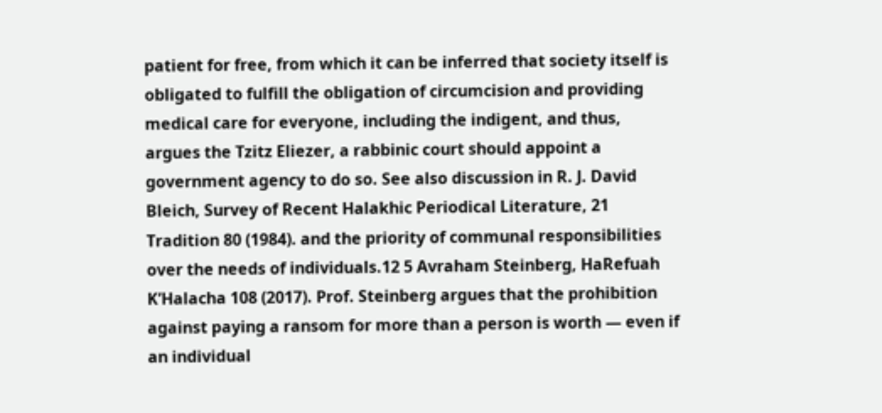patient for free, from which it can be inferred that society itself is obligated to fulfill the obligation of circumcision and providing medical care for everyone, including the indigent, and thus, argues the Tzitz Eliezer, a rabbinic court should appoint a government agency to do so. See also discussion in R. J. David Bleich, Survey of Recent Halakhic Periodical Literature, 21 Tradition 80 (1984). and the priority of communal responsibilities over the needs of individuals.12 5 Avraham Steinberg, HaRefuah K’Halacha 108 (2017). Prof. Steinberg argues that the prohibition against paying a ransom for more than a person is worth ― even if an individual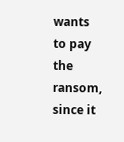wants to pay the ransom, since it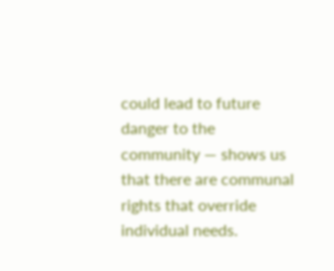could lead to future danger to the community ― shows us that there are communal rights that override individual needs.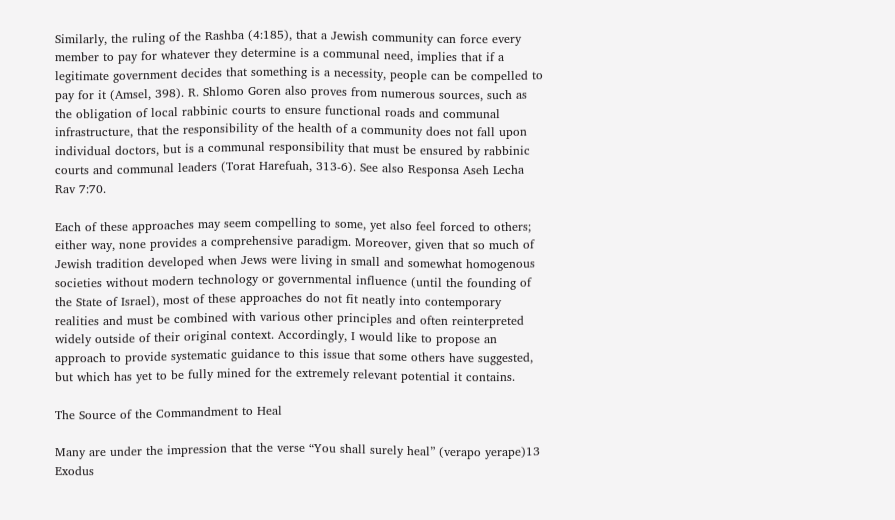Similarly, the ruling of the Rashba (4:185), that a Jewish community can force every member to pay for whatever they determine is a communal need, implies that if a legitimate government decides that something is a necessity, people can be compelled to pay for it (Amsel, 398). R. Shlomo Goren also proves from numerous sources, such as the obligation of local rabbinic courts to ensure functional roads and communal infrastructure, that the responsibility of the health of a community does not fall upon individual doctors, but is a communal responsibility that must be ensured by rabbinic courts and communal leaders (Torat Harefuah, 313-6). See also Responsa Aseh Lecha Rav 7:70.

Each of these approaches may seem compelling to some, yet also feel forced to others; either way, none provides a comprehensive paradigm. Moreover, given that so much of Jewish tradition developed when Jews were living in small and somewhat homogenous societies without modern technology or governmental influence (until the founding of the State of Israel), most of these approaches do not fit neatly into contemporary realities and must be combined with various other principles and often reinterpreted widely outside of their original context. Accordingly, I would like to propose an approach to provide systematic guidance to this issue that some others have suggested, but which has yet to be fully mined for the extremely relevant potential it contains.

The Source of the Commandment to Heal

Many are under the impression that the verse “You shall surely heal” (verapo yerape)13 Exodus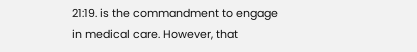21:19. is the commandment to engage in medical care. However, that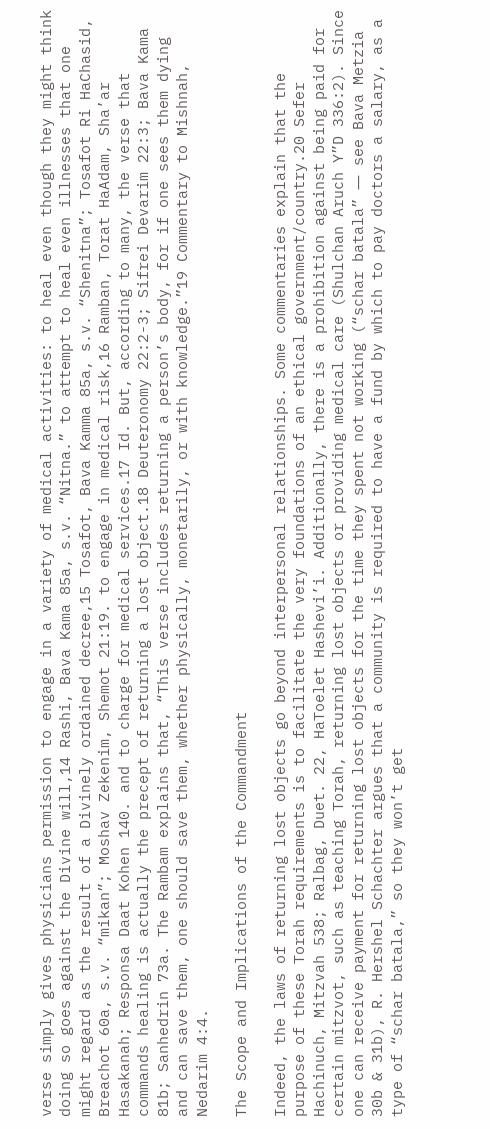verse simply gives physicians permission to engage in a variety of medical activities: to heal even though they might think doing so goes against the Divine will,14 Rashi, Bava Kama 85a, s.v. “Nitna.” to attempt to heal even illnesses that one might regard as the result of a Divinely ordained decree,15 Tosafot, Bava Kamma 85a, s.v. “Shenitna”; Tosafot Ri HaChasid, Breachot 60a, s.v. “mikan”; Moshav Zekenim, Shemot 21:19. to engage in medical risk,16 Ramban, Torat HaAdam, Sha’ar Hasakanah; Responsa Daat Kohen 140. and to charge for medical services.17 Id. But, according to many, the verse that commands healing is actually the precept of returning a lost object.18 Deuteronomy 22:2-3; Sifrei Devarim 22:3; Bava Kama 81b; Sanhedrin 73a. The Rambam explains that, “This verse includes returning a person’s body, for if one sees them dying and can save them, one should save them, whether physically, monetarily, or with knowledge.”19 Commentary to Mishnah, Nedarim 4:4.

The Scope and Implications of the Commandment

Indeed, the laws of returning lost objects go beyond interpersonal relationships. Some commentaries explain that the purpose of these Torah requirements is to facilitate the very foundations of an ethical government/country.20 Sefer Hachinuch, Mitzvah 538; Ralbag, Duet. 22, HaToelet Hashevi’i. Additionally, there is a prohibition against being paid for certain mitzvot, such as teaching Torah, returning lost objects or providing medical care (Shulchan Aruch Y”D 336:2). Since one can receive payment for returning lost objects for the time they spent not working (“schar batala” ― see Bava Metzia 30b & 31b), R. Hershel Schachter argues that a community is required to have a fund by which to pay doctors a salary, as a type of “schar batala,” so they won’t get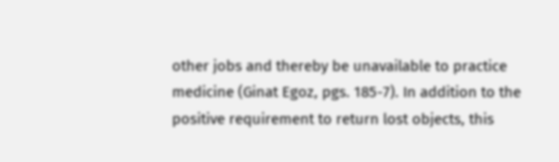other jobs and thereby be unavailable to practice medicine (Ginat Egoz, pgs. 185-7). In addition to the positive requirement to return lost objects, this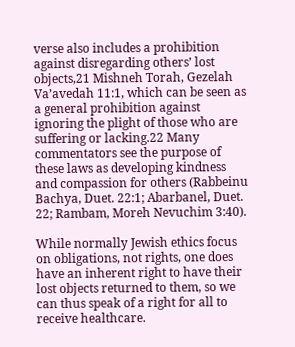verse also includes a prohibition against disregarding others’ lost objects,21 Mishneh Torah, Gezelah Va’avedah 11:1, which can be seen as a general prohibition against ignoring the plight of those who are suffering or lacking.22 Many commentators see the purpose of these laws as developing kindness and compassion for others (Rabbeinu Bachya, Duet. 22:1; Abarbanel, Duet. 22; Rambam, Moreh Nevuchim 3:40).

While normally Jewish ethics focus on obligations, not rights, one does have an inherent right to have their lost objects returned to them, so we can thus speak of a right for all to receive healthcare.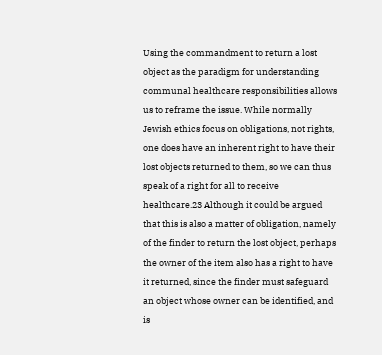Using the commandment to return a lost object as the paradigm for understanding communal healthcare responsibilities allows us to reframe the issue. While normally Jewish ethics focus on obligations, not rights, one does have an inherent right to have their lost objects returned to them, so we can thus speak of a right for all to receive healthcare.23 Although it could be argued that this is also a matter of obligation, namely of the finder to return the lost object, perhaps the owner of the item also has a right to have it returned, since the finder must safeguard an object whose owner can be identified, and is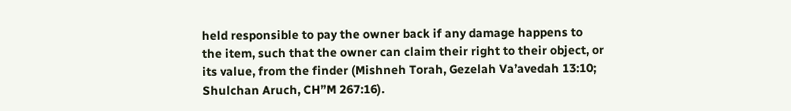held responsible to pay the owner back if any damage happens to the item, such that the owner can claim their right to their object, or its value, from the finder (Mishneh Torah, Gezelah Va’avedah 13:10; Shulchan Aruch, CH”M 267:16).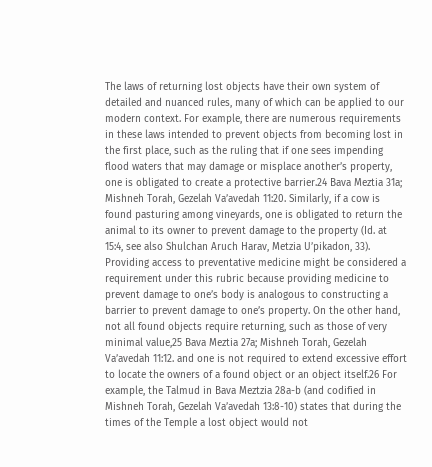The laws of returning lost objects have their own system of detailed and nuanced rules, many of which can be applied to our modern context. For example, there are numerous requirements in these laws intended to prevent objects from becoming lost in the first place, such as the ruling that if one sees impending flood waters that may damage or misplace another’s property, one is obligated to create a protective barrier.24 Bava Meztia 31a; Mishneh Torah, Gezelah Va’avedah 11:20. Similarly, if a cow is found pasturing among vineyards, one is obligated to return the animal to its owner to prevent damage to the property (Id. at 15:4, see also Shulchan Aruch Harav, Metzia U’pikadon, 33). Providing access to preventative medicine might be considered a requirement under this rubric because providing medicine to prevent damage to one’s body is analogous to constructing a barrier to prevent damage to one’s property. On the other hand, not all found objects require returning, such as those of very minimal value,25 Bava Meztia 27a; Mishneh Torah, Gezelah Va’avedah 11:12. and one is not required to extend excessive effort to locate the owners of a found object or an object itself.26 For example, the Talmud in Bava Meztzia 28a-b (and codified in Mishneh Torah, Gezelah Va’avedah 13:8-10) states that during the times of the Temple a lost object would not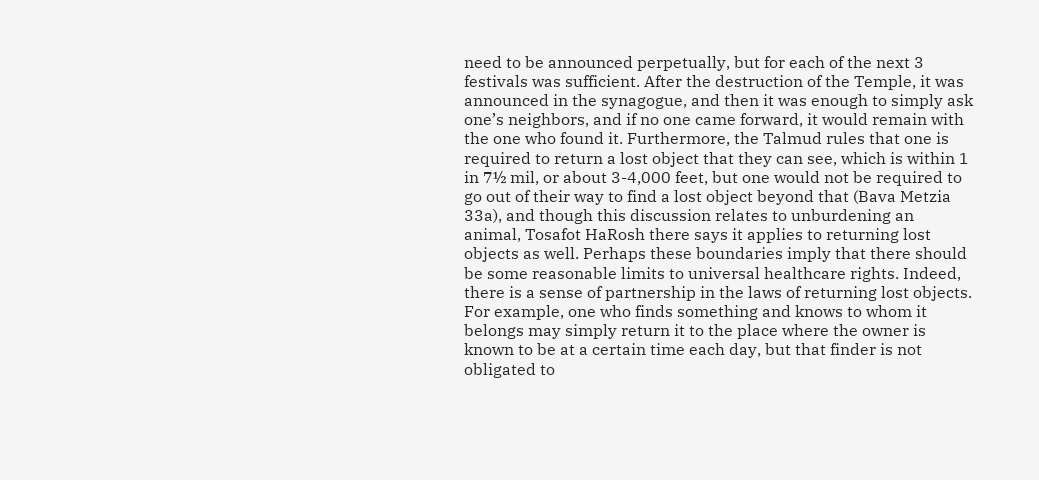need to be announced perpetually, but for each of the next 3 festivals was sufficient. After the destruction of the Temple, it was announced in the synagogue, and then it was enough to simply ask one’s neighbors, and if no one came forward, it would remain with the one who found it. Furthermore, the Talmud rules that one is required to return a lost object that they can see, which is within 1 in 7½ mil, or about 3-4,000 feet, but one would not be required to go out of their way to find a lost object beyond that (Bava Metzia 33a), and though this discussion relates to unburdening an animal, Tosafot HaRosh there says it applies to returning lost objects as well. Perhaps these boundaries imply that there should be some reasonable limits to universal healthcare rights. Indeed, there is a sense of partnership in the laws of returning lost objects. For example, one who finds something and knows to whom it belongs may simply return it to the place where the owner is known to be at a certain time each day, but that finder is not obligated to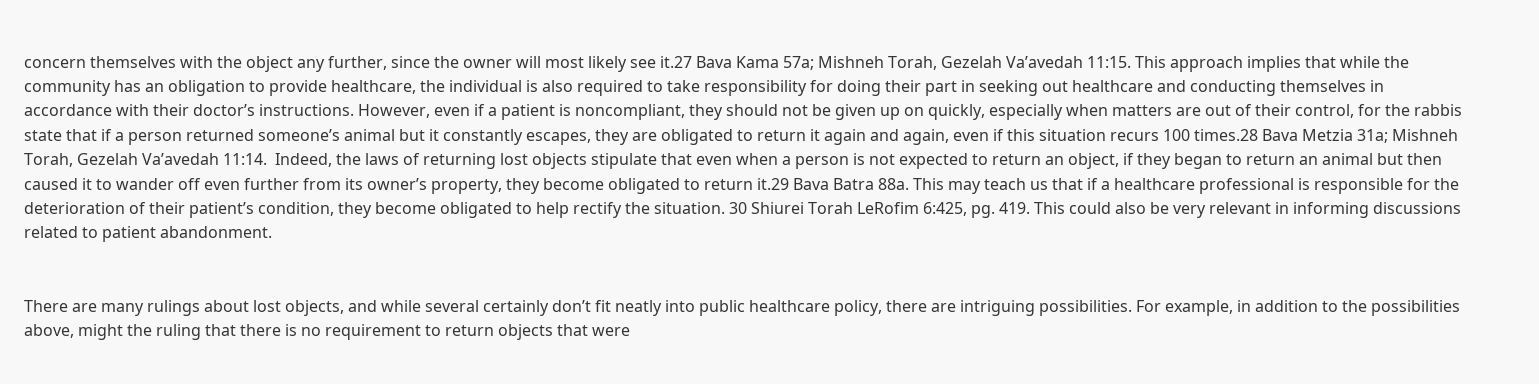concern themselves with the object any further, since the owner will most likely see it.27 Bava Kama 57a; Mishneh Torah, Gezelah Va’avedah 11:15. This approach implies that while the community has an obligation to provide healthcare, the individual is also required to take responsibility for doing their part in seeking out healthcare and conducting themselves in accordance with their doctor’s instructions. However, even if a patient is noncompliant, they should not be given up on quickly, especially when matters are out of their control, for the rabbis state that if a person returned someone’s animal but it constantly escapes, they are obligated to return it again and again, even if this situation recurs 100 times.28 Bava Metzia 31a; Mishneh Torah, Gezelah Va’avedah 11:14.  Indeed, the laws of returning lost objects stipulate that even when a person is not expected to return an object, if they began to return an animal but then caused it to wander off even further from its owner’s property, they become obligated to return it.29 Bava Batra 88a. This may teach us that if a healthcare professional is responsible for the deterioration of their patient’s condition, they become obligated to help rectify the situation. 30 Shiurei Torah LeRofim 6:425, pg. 419. This could also be very relevant in informing discussions related to patient abandonment.


There are many rulings about lost objects, and while several certainly don’t fit neatly into public healthcare policy, there are intriguing possibilities. For example, in addition to the possibilities above, might the ruling that there is no requirement to return objects that were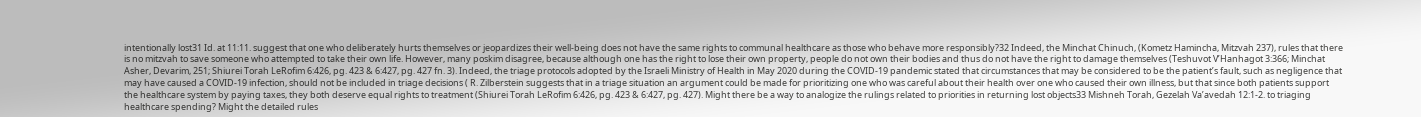intentionally lost31 Id. at 11:11. suggest that one who deliberately hurts themselves or jeopardizes their well-being does not have the same rights to communal healthcare as those who behave more responsibly?32 Indeed, the Minchat Chinuch, (Kometz Hamincha, Mitzvah 237), rules that there is no mitzvah to save someone who attempted to take their own life. However, many poskim disagree, because although one has the right to lose their own property, people do not own their bodies and thus do not have the right to damage themselves (Teshuvot V’Hanhagot 3:366; Minchat Asher, Devarim, 251; Shiurei Torah LeRofim 6:426, pg. 423 & 6:427, pg. 427 fn. 3). Indeed, the triage protocols adopted by the Israeli Ministry of Health in May 2020 during the COVID-19 pandemic stated that circumstances that may be considered to be the patient’s fault, such as negligence that may have caused a COVID-19 infection, should not be included in triage decisions ( R. Zilberstein suggests that in a triage situation an argument could be made for prioritizing one who was careful about their health over one who caused their own illness, but that since both patients support the healthcare system by paying taxes, they both deserve equal rights to treatment (Shiurei Torah LeRofim 6:426, pg. 423 & 6:427, pg. 427). Might there be a way to analogize the rulings related to priorities in returning lost objects33 Mishneh Torah, Gezelah Va’avedah 12:1-2. to triaging healthcare spending? Might the detailed rules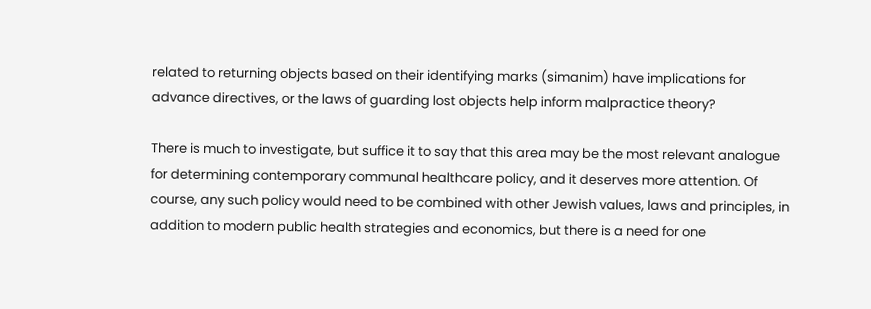related to returning objects based on their identifying marks (simanim) have implications for advance directives, or the laws of guarding lost objects help inform malpractice theory?

There is much to investigate, but suffice it to say that this area may be the most relevant analogue for determining contemporary communal healthcare policy, and it deserves more attention. Of course, any such policy would need to be combined with other Jewish values, laws and principles, in addition to modern public health strategies and economics, but there is a need for one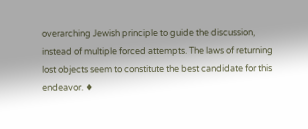overarching Jewish principle to guide the discussion, instead of multiple forced attempts. The laws of returning lost objects seem to constitute the best candidate for this endeavor. ♦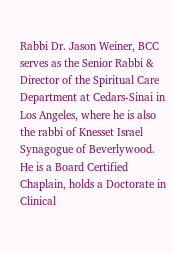Rabbi Dr. Jason Weiner, BCC serves as the Senior Rabbi & Director of the Spiritual Care Department at Cedars-Sinai in Los Angeles, where he is also the rabbi of Knesset Israel Synagogue of Beverlywood. He is a Board Certified Chaplain, holds a Doctorate in Clinical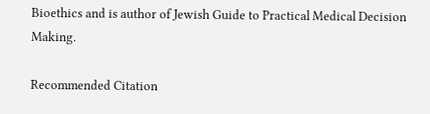Bioethics and is author of Jewish Guide to Practical Medical Decision Making.

Recommended Citation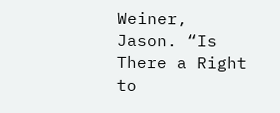Weiner, Jason. “Is There a Right to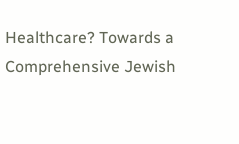Healthcare? Towards a Comprehensive Jewish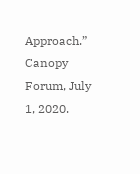Approach.” Canopy Forum, July 1, 2020.